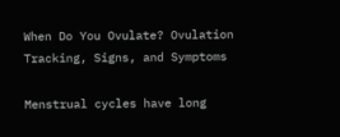When Do You Ovulate? Ovulation Tracking, Signs, and Symptoms

Menstrual cycles have long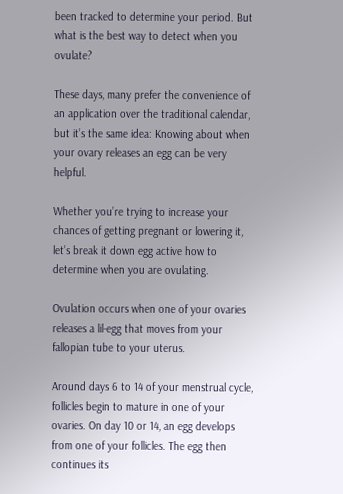been tracked to determine your period. But what is the best way to detect when you ovulate?

These days, many prefer the convenience of an application over the traditional calendar, but it’s the same idea: Knowing about when your ovary releases an egg can be very helpful.

Whether you’re trying to increase your chances of getting pregnant or lowering it, let’s break it down egg active how to determine when you are ovulating.

Ovulation occurs when one of your ovaries releases a lil-egg that moves from your fallopian tube to your uterus.

Around days 6 to 14 of your menstrual cycle, follicles begin to mature in one of your ovaries. On day 10 or 14, an egg develops from one of your follicles. The egg then continues its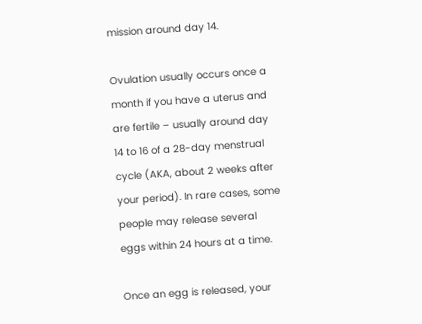mission around day 14.

Ovulation usually occurs once a month if you have a uterus and are fertile – usually around day 14 to 16 of a 28-day menstrual cycle (AKA, about 2 weeks after your period). In rare cases, some people may release several eggs within 24 hours at a time.

Once an egg is released, your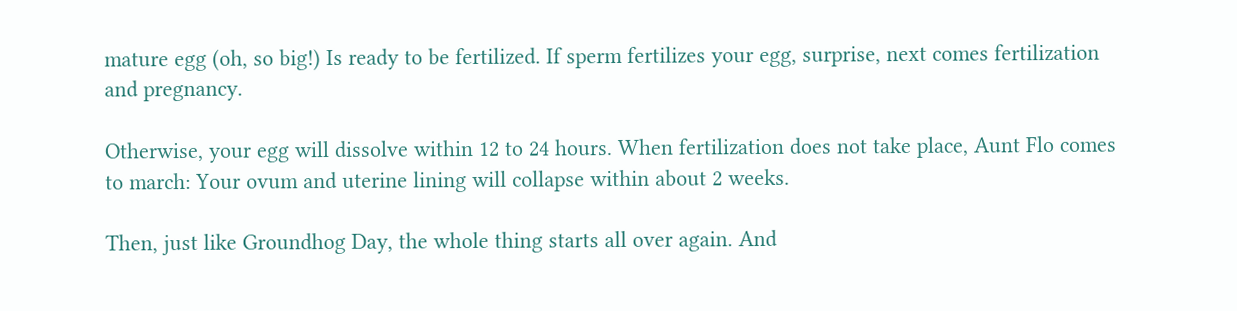mature egg (oh, so big!) Is ready to be fertilized. If sperm fertilizes your egg, surprise, next comes fertilization and pregnancy.

Otherwise, your egg will dissolve within 12 to 24 hours. When fertilization does not take place, Aunt Flo comes to march: Your ovum and uterine lining will collapse within about 2 weeks.

Then, just like Groundhog Day, the whole thing starts all over again. And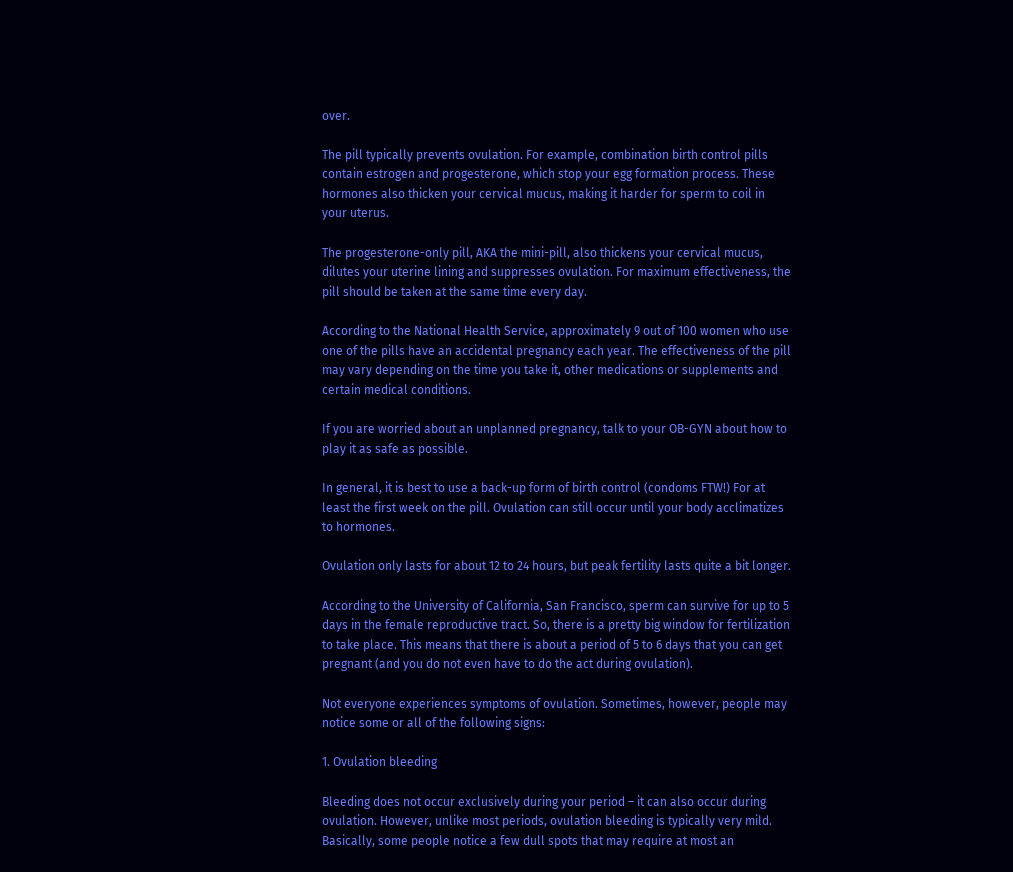over.

The pill typically prevents ovulation. For example, combination birth control pills contain estrogen and progesterone, which stop your egg formation process. These hormones also thicken your cervical mucus, making it harder for sperm to coil in your uterus.

The progesterone-only pill, AKA the mini-pill, also thickens your cervical mucus, dilutes your uterine lining and suppresses ovulation. For maximum effectiveness, the pill should be taken at the same time every day.

According to the National Health Service, approximately 9 out of 100 women who use one of the pills have an accidental pregnancy each year. The effectiveness of the pill may vary depending on the time you take it, other medications or supplements and certain medical conditions.

If you are worried about an unplanned pregnancy, talk to your OB-GYN about how to play it as safe as possible.

In general, it is best to use a back-up form of birth control (condoms FTW!) For at least the first week on the pill. Ovulation can still occur until your body acclimatizes to hormones.

Ovulation only lasts for about 12 to 24 hours, but peak fertility lasts quite a bit longer.

According to the University of California, San Francisco, sperm can survive for up to 5 days in the female reproductive tract. So, there is a pretty big window for fertilization to take place. This means that there is about a period of 5 to 6 days that you can get pregnant (and you do not even have to do the act during ovulation).

Not everyone experiences symptoms of ovulation. Sometimes, however, people may notice some or all of the following signs:

1. Ovulation bleeding

Bleeding does not occur exclusively during your period – it can also occur during ovulation. However, unlike most periods, ovulation bleeding is typically very mild. Basically, some people notice a few dull spots that may require at most an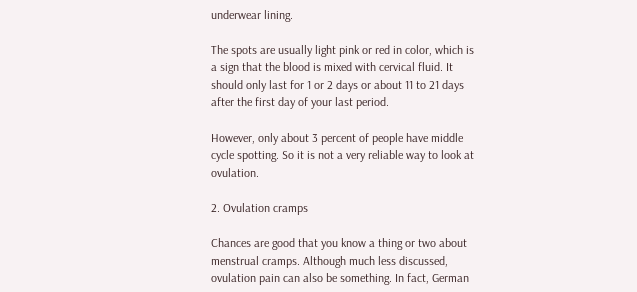underwear lining.

The spots are usually light pink or red in color, which is a sign that the blood is mixed with cervical fluid. It should only last for 1 or 2 days or about 11 to 21 days after the first day of your last period.

However, only about 3 percent of people have middle cycle spotting. So it is not a very reliable way to look at ovulation.

2. Ovulation cramps

Chances are good that you know a thing or two about menstrual cramps. Although much less discussed, ovulation pain can also be something. In fact, German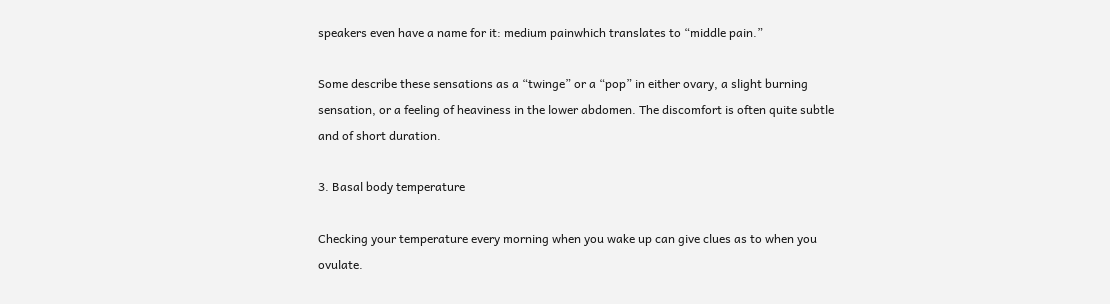speakers even have a name for it: medium painwhich translates to “middle pain.”

Some describe these sensations as a “twinge” or a “pop” in either ovary, a slight burning sensation, or a feeling of heaviness in the lower abdomen. The discomfort is often quite subtle and of short duration.

3. Basal body temperature

Checking your temperature every morning when you wake up can give clues as to when you ovulate.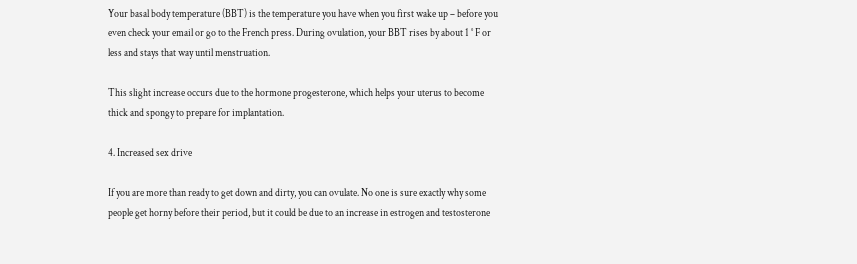Your basal body temperature (BBT) is the temperature you have when you first wake up – before you even check your email or go to the French press. During ovulation, your BBT rises by about 1 ° F or less and stays that way until menstruation.

This slight increase occurs due to the hormone progesterone, which helps your uterus to become thick and spongy to prepare for implantation.

4. Increased sex drive

If you are more than ready to get down and dirty, you can ovulate. No one is sure exactly why some people get horny before their period, but it could be due to an increase in estrogen and testosterone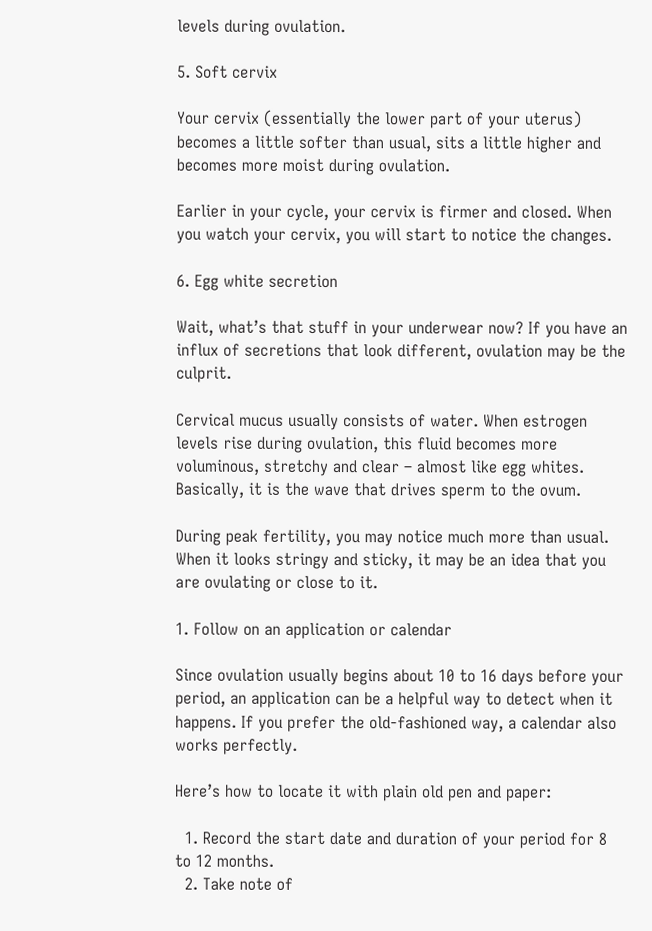levels during ovulation.

5. Soft cervix

Your cervix (essentially the lower part of your uterus) becomes a little softer than usual, sits a little higher and becomes more moist during ovulation.

Earlier in your cycle, your cervix is firmer and closed. When you watch your cervix, you will start to notice the changes.

6. Egg white secretion

Wait, what’s that stuff in your underwear now? If you have an influx of secretions that look different, ovulation may be the culprit.

Cervical mucus usually consists of water. When estrogen levels rise during ovulation, this fluid becomes more voluminous, stretchy and clear – almost like egg whites. Basically, it is the wave that drives sperm to the ovum.

During peak fertility, you may notice much more than usual. When it looks stringy and sticky, it may be an idea that you are ovulating or close to it.

1. Follow on an application or calendar

Since ovulation usually begins about 10 to 16 days before your period, an application can be a helpful way to detect when it happens. If you prefer the old-fashioned way, a calendar also works perfectly.

Here’s how to locate it with plain old pen and paper:

  1. Record the start date and duration of your period for 8 to 12 months.
  2. Take note of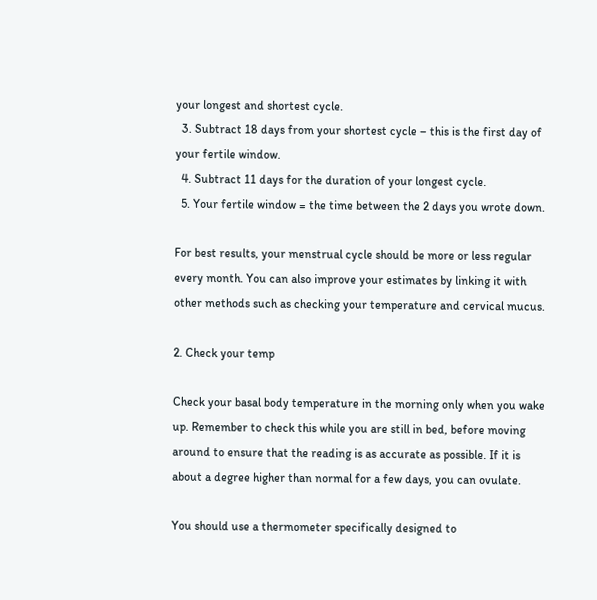your longest and shortest cycle.
  3. Subtract 18 days from your shortest cycle – this is the first day of your fertile window.
  4. Subtract 11 days for the duration of your longest cycle.
  5. Your fertile window = the time between the 2 days you wrote down.

For best results, your menstrual cycle should be more or less regular every month. You can also improve your estimates by linking it with other methods such as checking your temperature and cervical mucus.

2. Check your temp

Check your basal body temperature in the morning only when you wake up. Remember to check this while you are still in bed, before moving around to ensure that the reading is as accurate as possible. If it is about a degree higher than normal for a few days, you can ovulate.

You should use a thermometer specifically designed to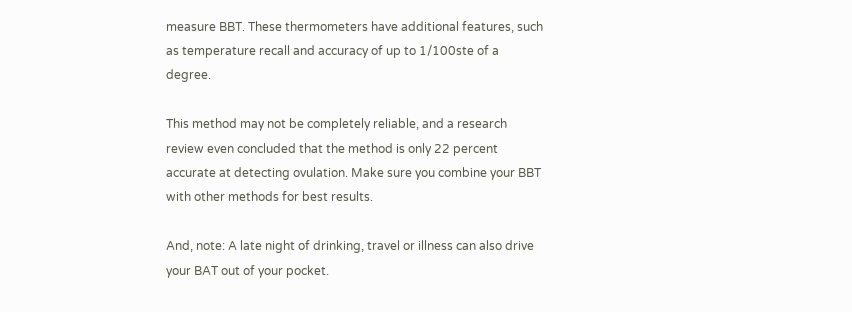measure BBT. These thermometers have additional features, such as temperature recall and accuracy of up to 1/100ste of a degree.

This method may not be completely reliable, and a research review even concluded that the method is only 22 percent accurate at detecting ovulation. Make sure you combine your BBT with other methods for best results.

And, note: A late night of drinking, travel or illness can also drive your BAT out of your pocket.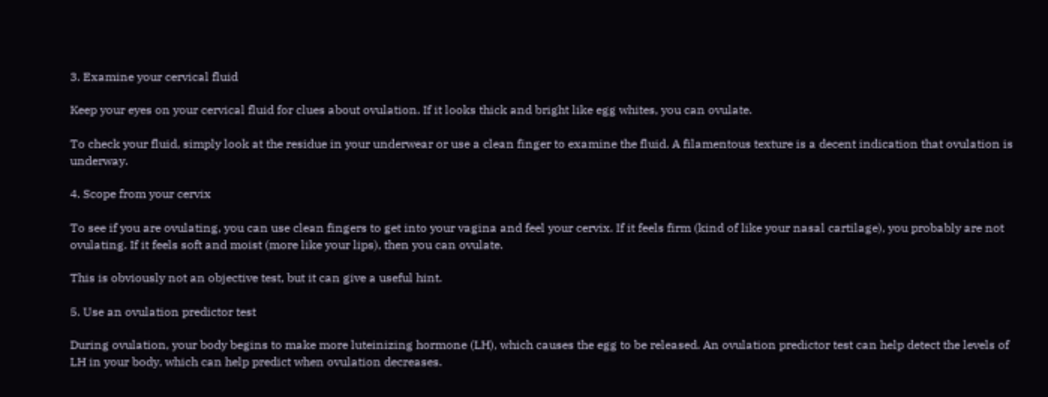3. Examine your cervical fluid

Keep your eyes on your cervical fluid for clues about ovulation. If it looks thick and bright like egg whites, you can ovulate.

To check your fluid, simply look at the residue in your underwear or use a clean finger to examine the fluid. A filamentous texture is a decent indication that ovulation is underway.

4. Scope from your cervix

To see if you are ovulating, you can use clean fingers to get into your vagina and feel your cervix. If it feels firm (kind of like your nasal cartilage), you probably are not ovulating. If it feels soft and moist (more like your lips), then you can ovulate.

This is obviously not an objective test, but it can give a useful hint.

5. Use an ovulation predictor test

During ovulation, your body begins to make more luteinizing hormone (LH), which causes the egg to be released. An ovulation predictor test can help detect the levels of LH in your body, which can help predict when ovulation decreases.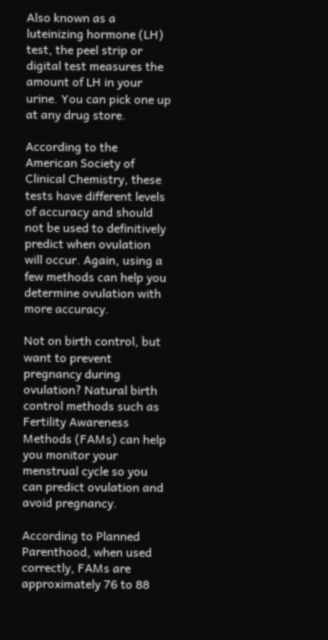Also known as a luteinizing hormone (LH) test, the peel strip or digital test measures the amount of LH in your urine. You can pick one up at any drug store.

According to the American Society of Clinical Chemistry, these tests have different levels of accuracy and should not be used to definitively predict when ovulation will occur. Again, using a few methods can help you determine ovulation with more accuracy.

Not on birth control, but want to prevent pregnancy during ovulation? Natural birth control methods such as Fertility Awareness Methods (FAMs) can help you monitor your menstrual cycle so you can predict ovulation and avoid pregnancy.

According to Planned Parenthood, when used correctly, FAMs are approximately 76 to 88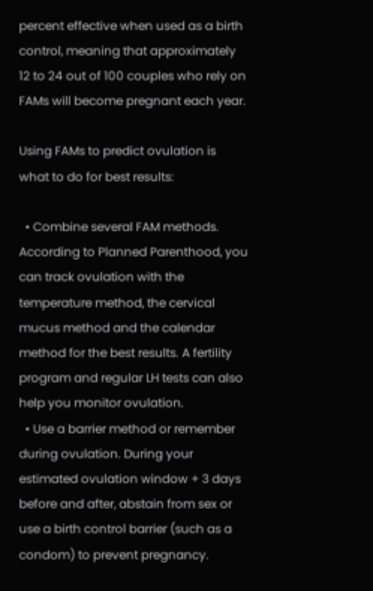percent effective when used as a birth control, meaning that approximately 12 to 24 out of 100 couples who rely on FAMs will become pregnant each year.

Using FAMs to predict ovulation is what to do for best results:

  • Combine several FAM methods. According to Planned Parenthood, you can track ovulation with the temperature method, the cervical mucus method and the calendar method for the best results. A fertility program and regular LH tests can also help you monitor ovulation.
  • Use a barrier method or remember during ovulation. During your estimated ovulation window + 3 days before and after, abstain from sex or use a birth control barrier (such as a condom) to prevent pregnancy.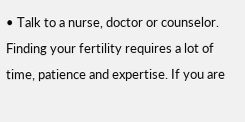• Talk to a nurse, doctor or counselor. Finding your fertility requires a lot of time, patience and expertise. If you are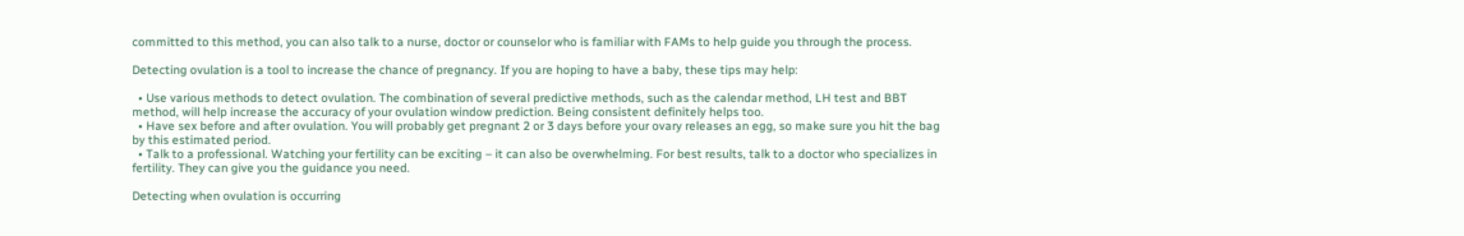committed to this method, you can also talk to a nurse, doctor or counselor who is familiar with FAMs to help guide you through the process.

Detecting ovulation is a tool to increase the chance of pregnancy. If you are hoping to have a baby, these tips may help:

  • Use various methods to detect ovulation. The combination of several predictive methods, such as the calendar method, LH test and BBT method, will help increase the accuracy of your ovulation window prediction. Being consistent definitely helps too.
  • Have sex before and after ovulation. You will probably get pregnant 2 or 3 days before your ovary releases an egg, so make sure you hit the bag by this estimated period.
  • Talk to a professional. Watching your fertility can be exciting – it can also be overwhelming. For best results, talk to a doctor who specializes in fertility. They can give you the guidance you need.

Detecting when ovulation is occurring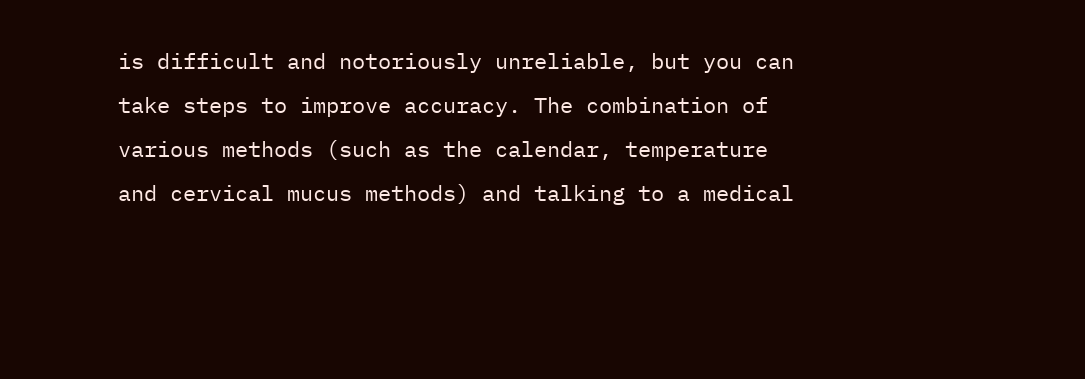is difficult and notoriously unreliable, but you can take steps to improve accuracy. The combination of various methods (such as the calendar, temperature and cervical mucus methods) and talking to a medical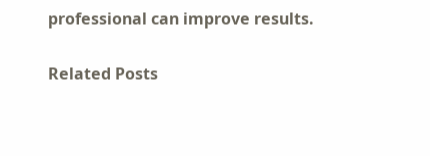professional can improve results.

Related Posts